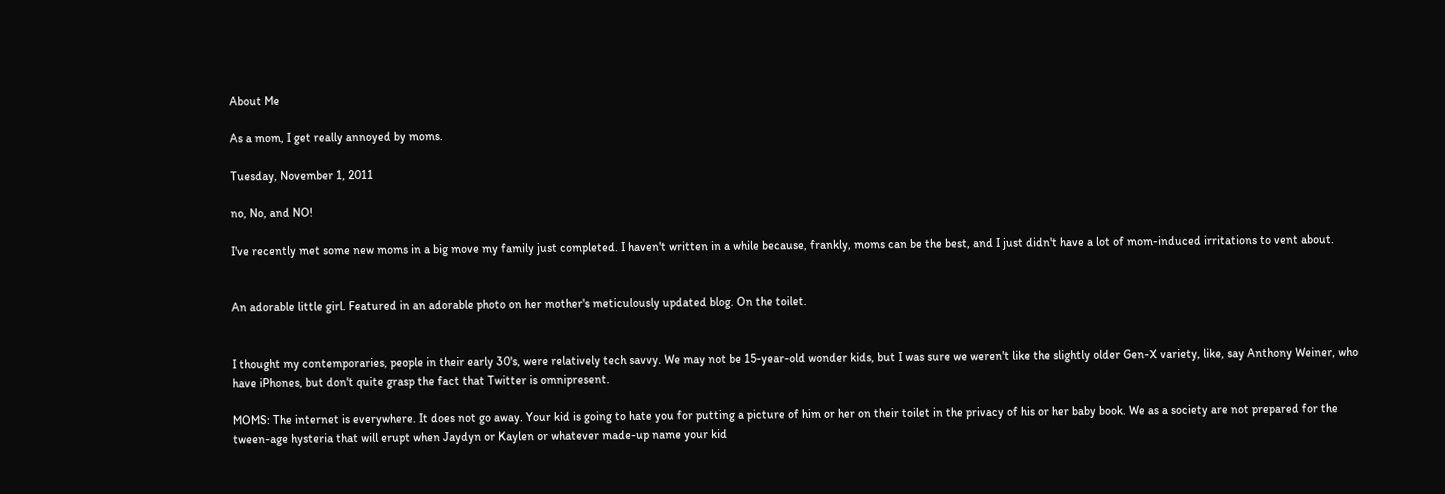About Me

As a mom, I get really annoyed by moms.

Tuesday, November 1, 2011

no, No, and NO!

I've recently met some new moms in a big move my family just completed. I haven't written in a while because, frankly, moms can be the best, and I just didn't have a lot of mom-induced irritations to vent about.


An adorable little girl. Featured in an adorable photo on her mother's meticulously updated blog. On the toilet.


I thought my contemporaries, people in their early 30's, were relatively tech savvy. We may not be 15-year-old wonder kids, but I was sure we weren't like the slightly older Gen-X variety, like, say Anthony Weiner, who have iPhones, but don't quite grasp the fact that Twitter is omnipresent.

MOMS: The internet is everywhere. It does not go away. Your kid is going to hate you for putting a picture of him or her on their toilet in the privacy of his or her baby book. We as a society are not prepared for the tween-age hysteria that will erupt when Jaydyn or Kaylen or whatever made-up name your kid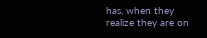has, when they realize they are on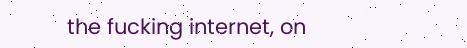the fucking internet, on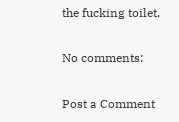the fucking toilet.

No comments:

Post a Comment